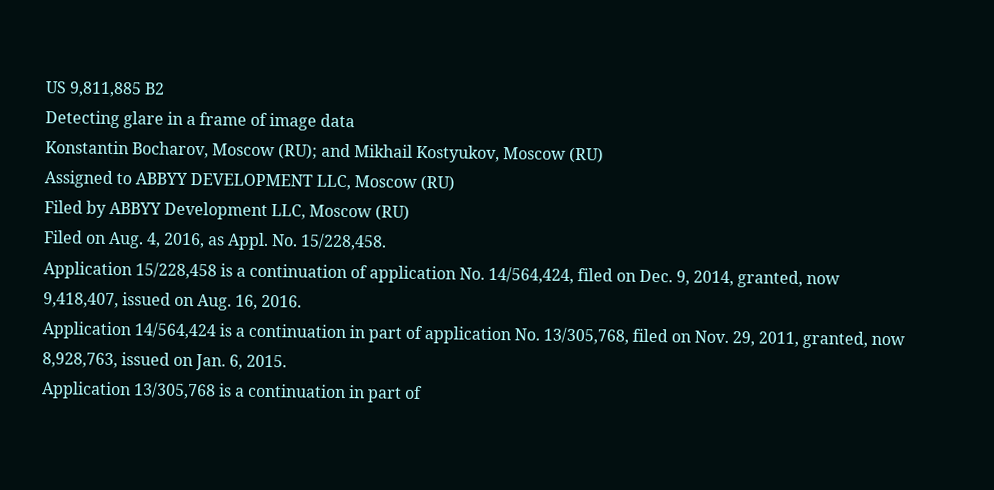US 9,811,885 B2
Detecting glare in a frame of image data
Konstantin Bocharov, Moscow (RU); and Mikhail Kostyukov, Moscow (RU)
Assigned to ABBYY DEVELOPMENT LLC, Moscow (RU)
Filed by ABBYY Development LLC, Moscow (RU)
Filed on Aug. 4, 2016, as Appl. No. 15/228,458.
Application 15/228,458 is a continuation of application No. 14/564,424, filed on Dec. 9, 2014, granted, now 9,418,407, issued on Aug. 16, 2016.
Application 14/564,424 is a continuation in part of application No. 13/305,768, filed on Nov. 29, 2011, granted, now 8,928,763, issued on Jan. 6, 2015.
Application 13/305,768 is a continuation in part of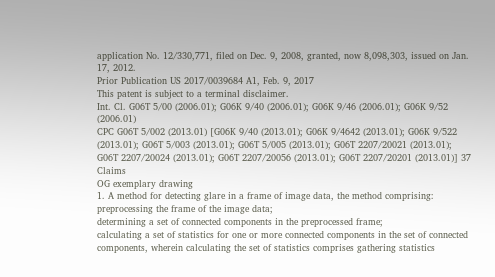application No. 12/330,771, filed on Dec. 9, 2008, granted, now 8,098,303, issued on Jan. 17, 2012.
Prior Publication US 2017/0039684 A1, Feb. 9, 2017
This patent is subject to a terminal disclaimer.
Int. Cl. G06T 5/00 (2006.01); G06K 9/40 (2006.01); G06K 9/46 (2006.01); G06K 9/52 (2006.01)
CPC G06T 5/002 (2013.01) [G06K 9/40 (2013.01); G06K 9/4642 (2013.01); G06K 9/522 (2013.01); G06T 5/003 (2013.01); G06T 5/005 (2013.01); G06T 2207/20021 (2013.01); G06T 2207/20024 (2013.01); G06T 2207/20056 (2013.01); G06T 2207/20201 (2013.01)] 37 Claims
OG exemplary drawing
1. A method for detecting glare in a frame of image data, the method comprising:
preprocessing the frame of the image data;
determining a set of connected components in the preprocessed frame;
calculating a set of statistics for one or more connected components in the set of connected components, wherein calculating the set of statistics comprises gathering statistics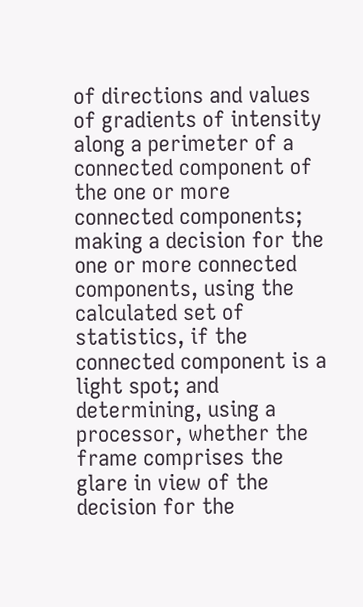of directions and values of gradients of intensity along a perimeter of a connected component of the one or more connected components;
making a decision for the one or more connected components, using the calculated set of statistics, if the connected component is a light spot; and
determining, using a processor, whether the frame comprises the glare in view of the decision for the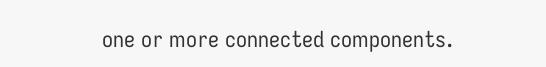one or more connected components.